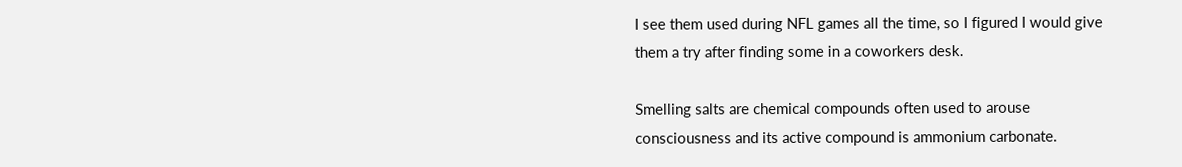I see them used during NFL games all the time, so I figured I would give them a try after finding some in a coworkers desk.

Smelling salts are chemical compounds often used to arouse consciousness and its active compound is ammonium carbonate.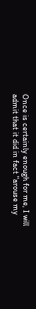Once is certainly enough for me, I will admit that it did in fact "arouse my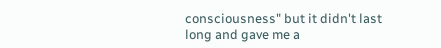consciousness" but it didn't last long and gave me a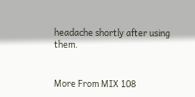headache shortly after using them.


More From MIX 108